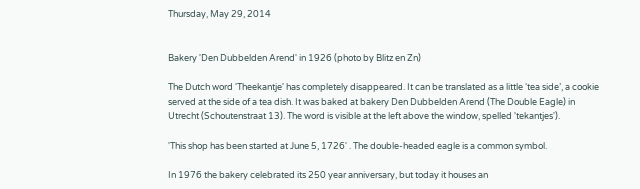Thursday, May 29, 2014


Bakery 'Den Dubbelden Arend' in 1926 (photo by Blitz en Zn)

The Dutch word 'Theekantje' has completely disappeared. It can be translated as a little ‘tea side’, a cookie served at the side of a tea dish. It was baked at bakery Den Dubbelden Arend (The Double Eagle) in Utrecht (Schoutenstraat 13). The word is visible at the left above the window, spelled 'tekantjes').

'This shop has been started at June 5, 1726' . The double-headed eagle is a common symbol.

In 1976 the bakery celebrated its 250 year anniversary, but today it houses an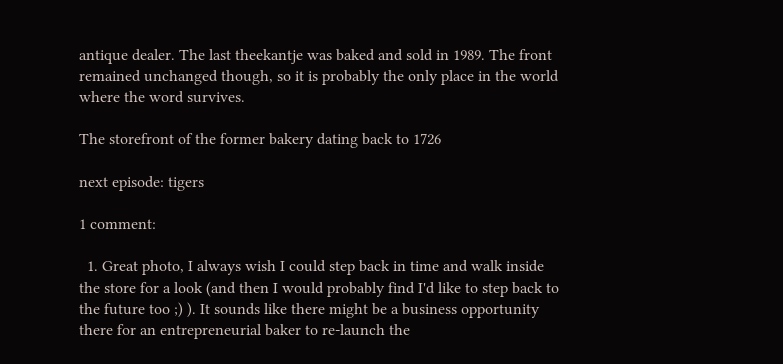antique dealer. The last theekantje was baked and sold in 1989. The front remained unchanged though, so it is probably the only place in the world where the word survives.

The storefront of the former bakery dating back to 1726

next episode: tigers

1 comment:

  1. Great photo, I always wish I could step back in time and walk inside the store for a look (and then I would probably find I'd like to step back to the future too ;) ). It sounds like there might be a business opportunity there for an entrepreneurial baker to re-launch the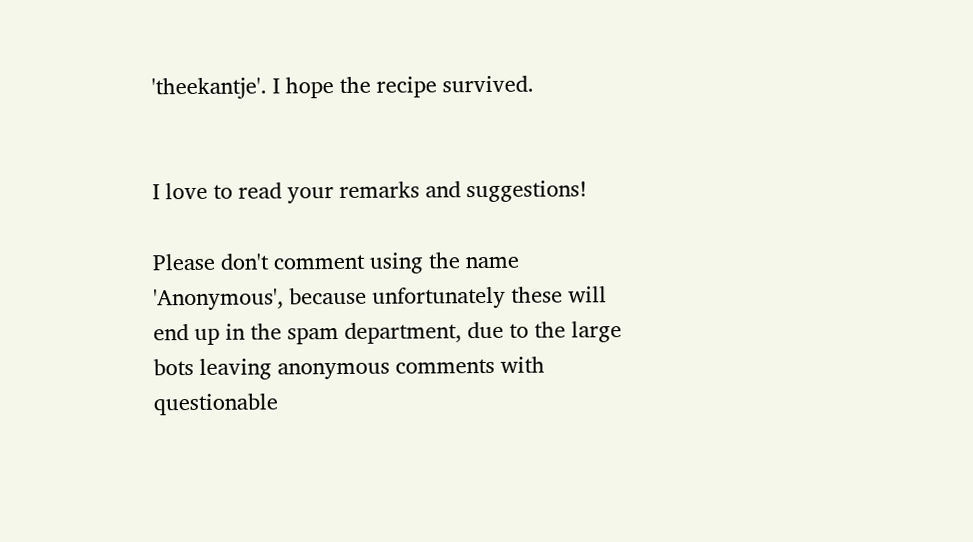'theekantje'. I hope the recipe survived.


I love to read your remarks and suggestions!

Please don't comment using the name 'Anonymous', because unfortunately these will end up in the spam department, due to the large bots leaving anonymous comments with questionable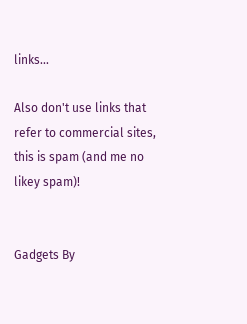links...

Also don't use links that refer to commercial sites, this is spam (and me no likey spam)!


Gadgets By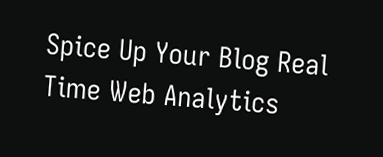Spice Up Your Blog Real Time Web Analytics